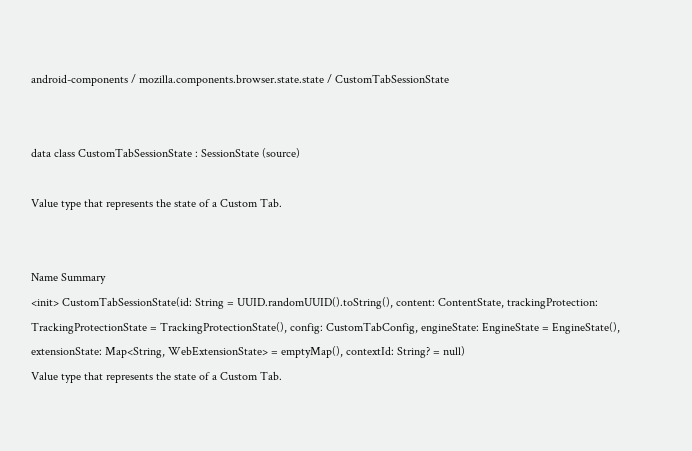android-components / mozilla.components.browser.state.state / CustomTabSessionState


data class CustomTabSessionState : SessionState (source)

Value type that represents the state of a Custom Tab.


Name Summary
<init> CustomTabSessionState(id: String = UUID.randomUUID().toString(), content: ContentState, trackingProtection: TrackingProtectionState = TrackingProtectionState(), config: CustomTabConfig, engineState: EngineState = EngineState(), extensionState: Map<String, WebExtensionState> = emptyMap(), contextId: String? = null)
Value type that represents the state of a Custom Tab.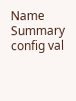Name Summary
config val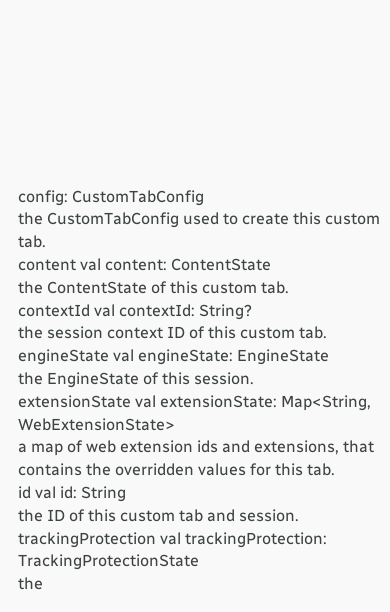config: CustomTabConfig
the CustomTabConfig used to create this custom tab.
content val content: ContentState
the ContentState of this custom tab.
contextId val contextId: String?
the session context ID of this custom tab.
engineState val engineState: EngineState
the EngineState of this session.
extensionState val extensionState: Map<String, WebExtensionState>
a map of web extension ids and extensions, that contains the overridden values for this tab.
id val id: String
the ID of this custom tab and session.
trackingProtection val trackingProtection: TrackingProtectionState
the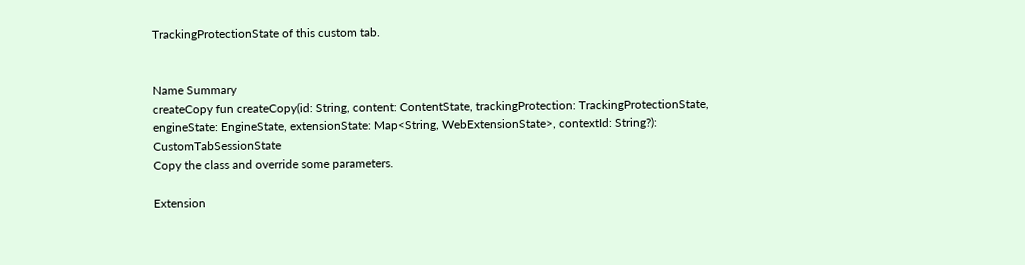TrackingProtectionState of this custom tab.


Name Summary
createCopy fun createCopy(id: String, content: ContentState, trackingProtection: TrackingProtectionState, engineState: EngineState, extensionState: Map<String, WebExtensionState>, contextId: String?): CustomTabSessionState
Copy the class and override some parameters.

Extension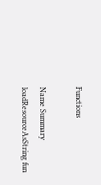Functions

Name Summary
loadResourceAsString fun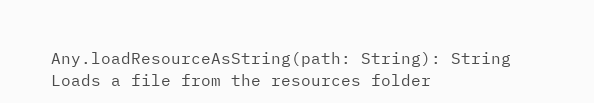Any.loadResourceAsString(path: String): String
Loads a file from the resources folder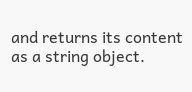and returns its content as a string object.